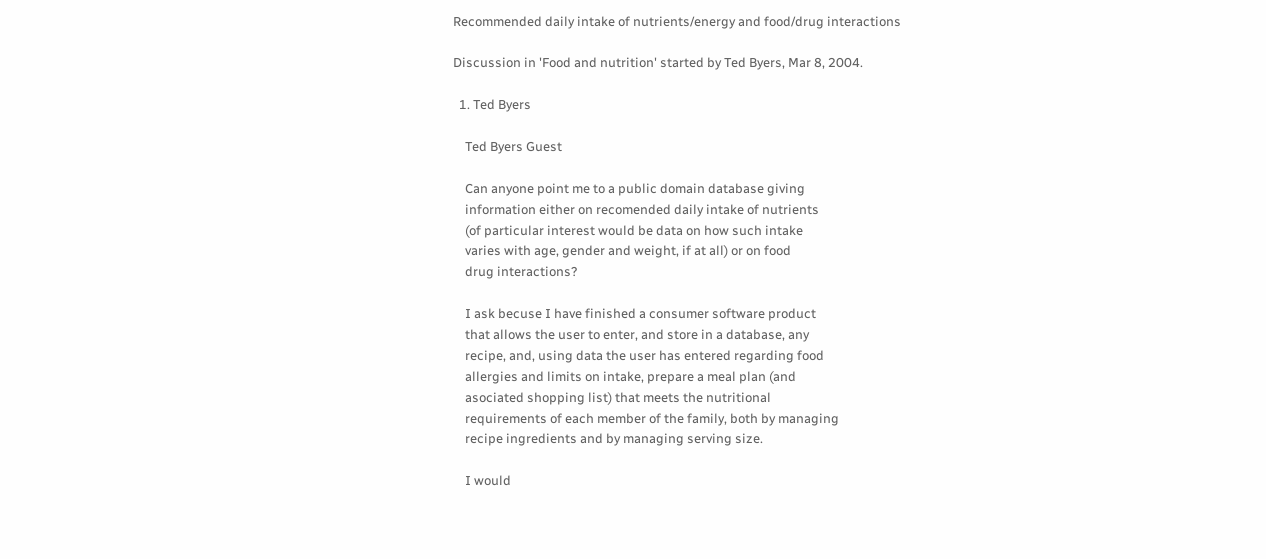Recommended daily intake of nutrients/energy and food/drug interactions

Discussion in 'Food and nutrition' started by Ted Byers, Mar 8, 2004.

  1. Ted Byers

    Ted Byers Guest

    Can anyone point me to a public domain database giving
    information either on recomended daily intake of nutrients
    (of particular interest would be data on how such intake
    varies with age, gender and weight, if at all) or on food
    drug interactions?

    I ask becuse I have finished a consumer software product
    that allows the user to enter, and store in a database, any
    recipe, and, using data the user has entered regarding food
    allergies and limits on intake, prepare a meal plan (and
    asociated shopping list) that meets the nutritional
    requirements of each member of the family, both by managing
    recipe ingredients and by managing serving size.

    I would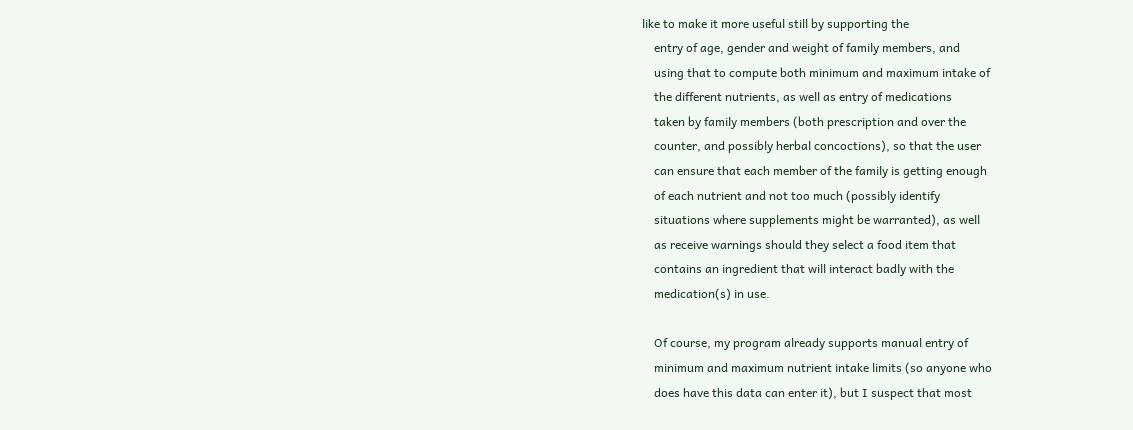like to make it more useful still by supporting the
    entry of age, gender and weight of family members, and
    using that to compute both minimum and maximum intake of
    the different nutrients, as well as entry of medications
    taken by family members (both prescription and over the
    counter, and possibly herbal concoctions), so that the user
    can ensure that each member of the family is getting enough
    of each nutrient and not too much (possibly identify
    situations where supplements might be warranted), as well
    as receive warnings should they select a food item that
    contains an ingredient that will interact badly with the
    medication(s) in use.

    Of course, my program already supports manual entry of
    minimum and maximum nutrient intake limits (so anyone who
    does have this data can enter it), but I suspect that most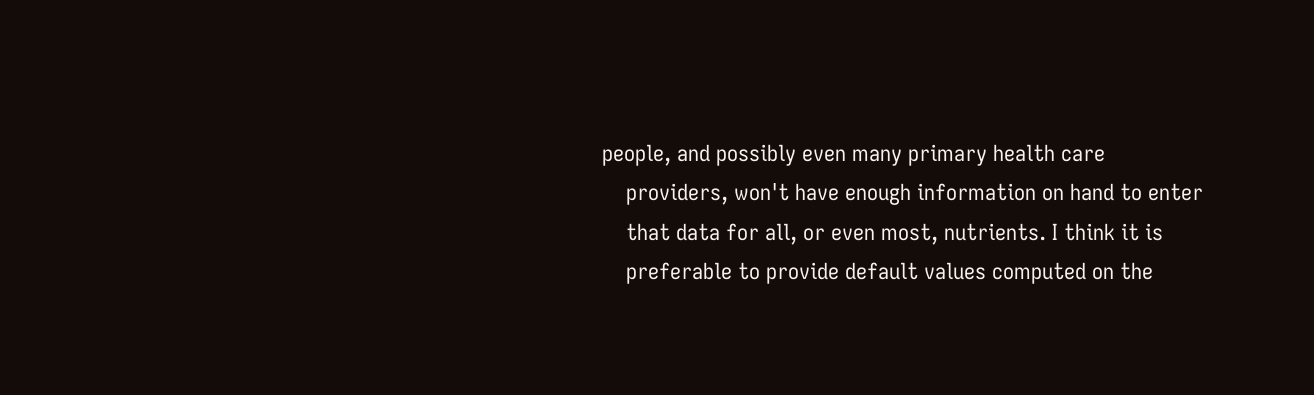people, and possibly even many primary health care
    providers, won't have enough information on hand to enter
    that data for all, or even most, nutrients. I think it is
    preferable to provide default values computed on the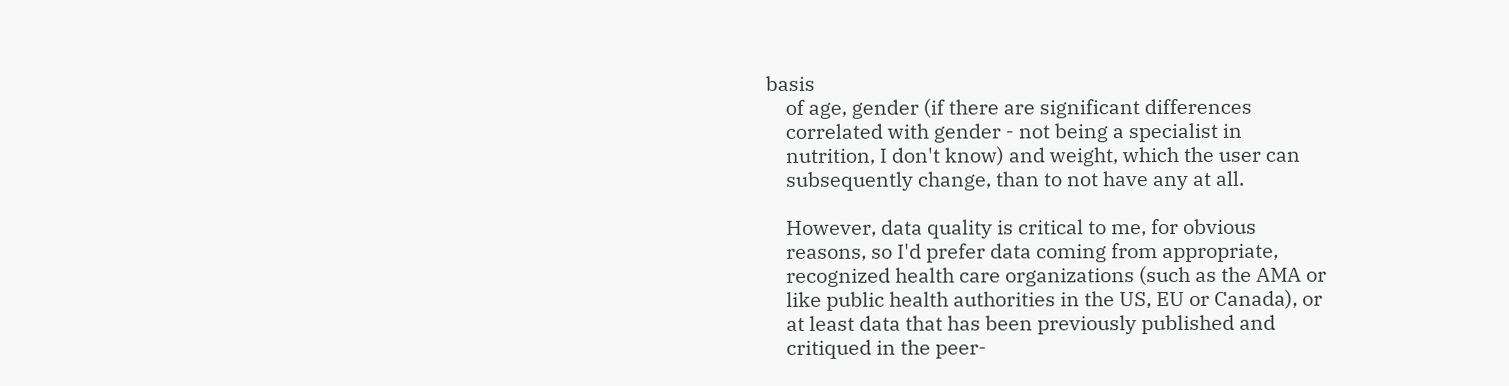basis
    of age, gender (if there are significant differences
    correlated with gender - not being a specialist in
    nutrition, I don't know) and weight, which the user can
    subsequently change, than to not have any at all.

    However, data quality is critical to me, for obvious
    reasons, so I'd prefer data coming from appropriate,
    recognized health care organizations (such as the AMA or
    like public health authorities in the US, EU or Canada), or
    at least data that has been previously published and
    critiqued in the peer-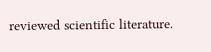reviewed scientific literature.